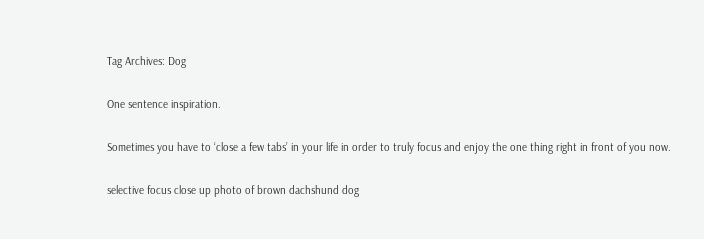Tag Archives: Dog

One sentence inspiration.

Sometimes you have to ‘close a few tabs’ in your life in order to truly focus and enjoy the one thing right in front of you now.

selective focus close up photo of brown dachshund dog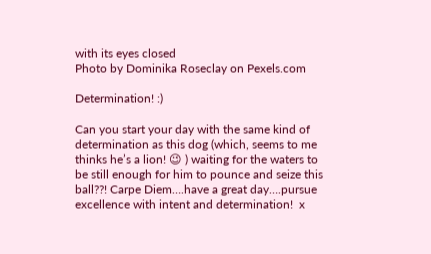with its eyes closed
Photo by Dominika Roseclay on Pexels.com

Determination! :)

Can you start your day with the same kind of determination as this dog (which, seems to me thinks he’s a lion! 😉 ) waiting for the waters to be still enough for him to pounce and seize this ball??! Carpe Diem….have a great day….pursue excellence with intent and determination!  x